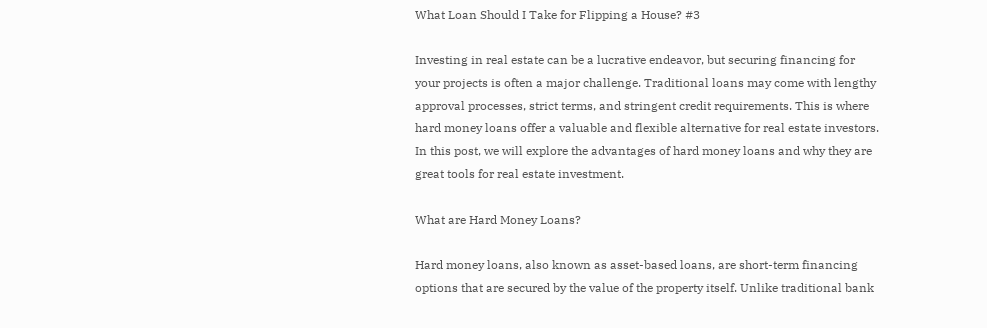What Loan Should I Take for Flipping a House? #3

Investing in real estate can be a lucrative endeavor, but securing financing for your projects is often a major challenge. Traditional loans may come with lengthy approval processes, strict terms, and stringent credit requirements. This is where hard money loans offer a valuable and flexible alternative for real estate investors. In this post, we will explore the advantages of hard money loans and why they are great tools for real estate investment.

What are Hard Money Loans?

Hard money loans, also known as asset-based loans, are short-term financing options that are secured by the value of the property itself. Unlike traditional bank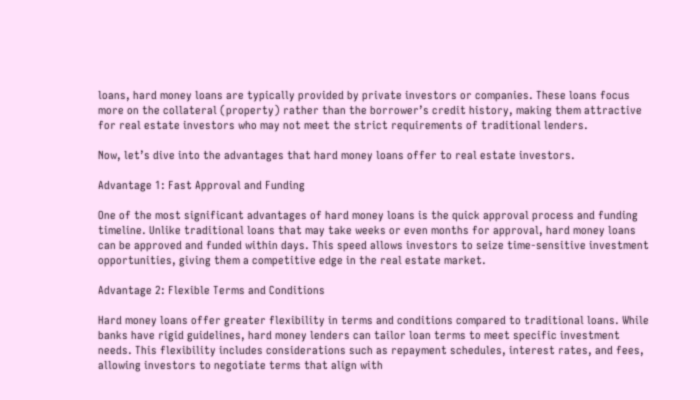loans, hard money loans are typically provided by private investors or companies. These loans focus more on the collateral (property) rather than the borrower’s credit history, making them attractive for real estate investors who may not meet the strict requirements of traditional lenders.

Now, let’s dive into the advantages that hard money loans offer to real estate investors.

Advantage 1: Fast Approval and Funding

One of the most significant advantages of hard money loans is the quick approval process and funding timeline. Unlike traditional loans that may take weeks or even months for approval, hard money loans can be approved and funded within days. This speed allows investors to seize time-sensitive investment opportunities, giving them a competitive edge in the real estate market.

Advantage 2: Flexible Terms and Conditions

Hard money loans offer greater flexibility in terms and conditions compared to traditional loans. While banks have rigid guidelines, hard money lenders can tailor loan terms to meet specific investment needs. This flexibility includes considerations such as repayment schedules, interest rates, and fees, allowing investors to negotiate terms that align with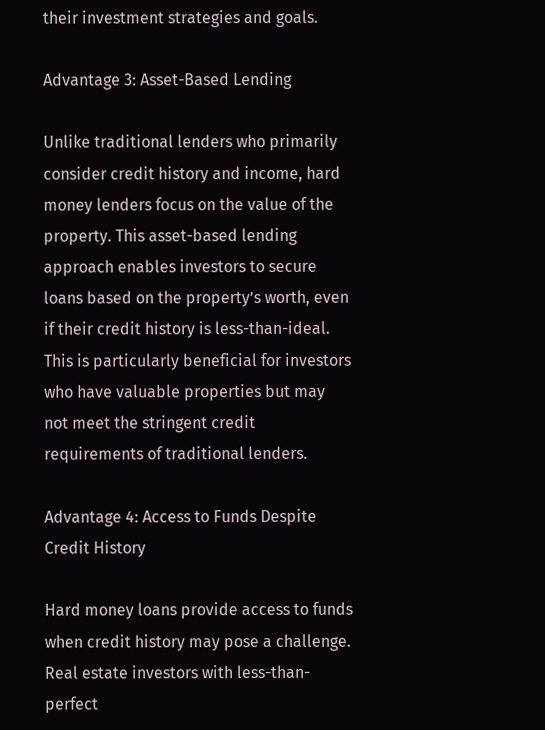their investment strategies and goals.

Advantage 3: Asset-Based Lending

Unlike traditional lenders who primarily consider credit history and income, hard money lenders focus on the value of the property. This asset-based lending approach enables investors to secure loans based on the property’s worth, even if their credit history is less-than-ideal. This is particularly beneficial for investors who have valuable properties but may not meet the stringent credit requirements of traditional lenders.

Advantage 4: Access to Funds Despite Credit History

Hard money loans provide access to funds when credit history may pose a challenge. Real estate investors with less-than-perfect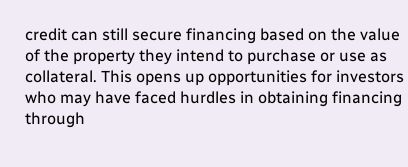credit can still secure financing based on the value of the property they intend to purchase or use as collateral. This opens up opportunities for investors who may have faced hurdles in obtaining financing through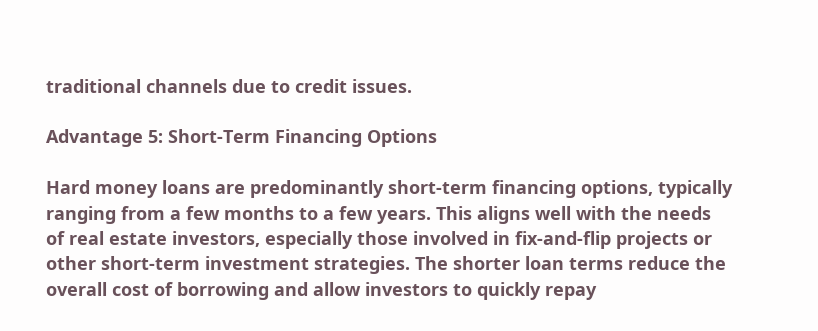traditional channels due to credit issues.

Advantage 5: Short-Term Financing Options

Hard money loans are predominantly short-term financing options, typically ranging from a few months to a few years. This aligns well with the needs of real estate investors, especially those involved in fix-and-flip projects or other short-term investment strategies. The shorter loan terms reduce the overall cost of borrowing and allow investors to quickly repay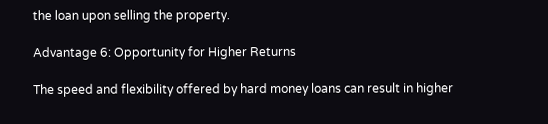the loan upon selling the property.

Advantage 6: Opportunity for Higher Returns

The speed and flexibility offered by hard money loans can result in higher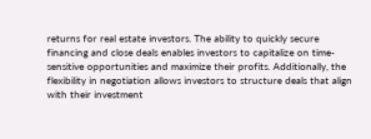returns for real estate investors. The ability to quickly secure financing and close deals enables investors to capitalize on time-sensitive opportunities and maximize their profits. Additionally, the flexibility in negotiation allows investors to structure deals that align with their investment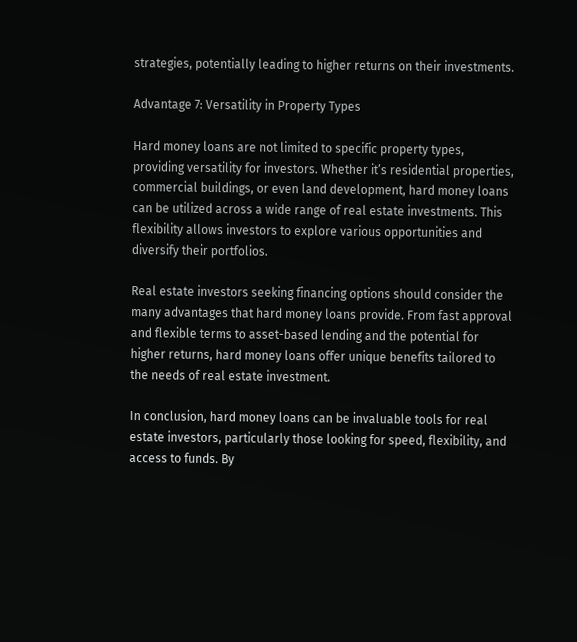strategies, potentially leading to higher returns on their investments.

Advantage 7: Versatility in Property Types

Hard money loans are not limited to specific property types, providing versatility for investors. Whether it’s residential properties, commercial buildings, or even land development, hard money loans can be utilized across a wide range of real estate investments. This flexibility allows investors to explore various opportunities and diversify their portfolios.

Real estate investors seeking financing options should consider the many advantages that hard money loans provide. From fast approval and flexible terms to asset-based lending and the potential for higher returns, hard money loans offer unique benefits tailored to the needs of real estate investment.

In conclusion, hard money loans can be invaluable tools for real estate investors, particularly those looking for speed, flexibility, and access to funds. By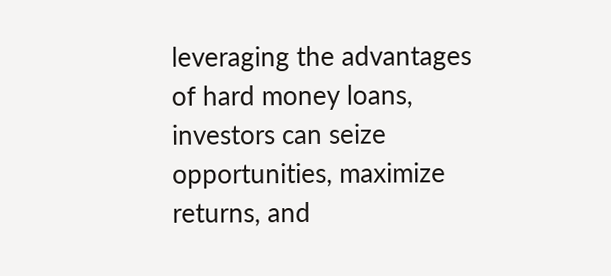leveraging the advantages of hard money loans, investors can seize opportunities, maximize returns, and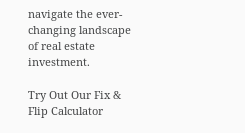navigate the ever-changing landscape of real estate investment.

Try Out Our Fix & Flip Calculator